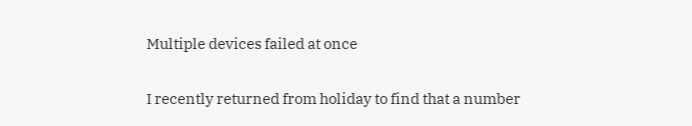Multiple devices failed at once

I recently returned from holiday to find that a number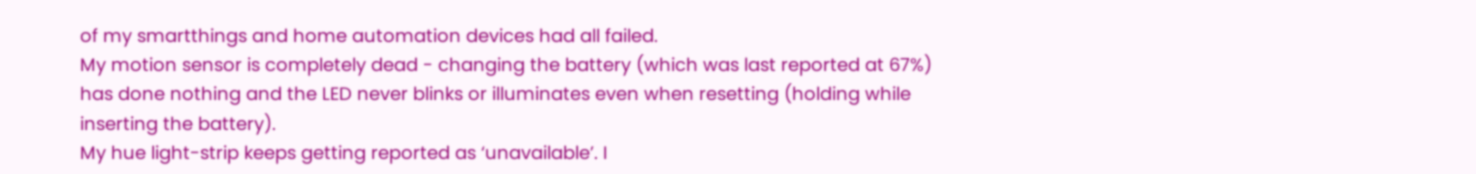of my smartthings and home automation devices had all failed.
My motion sensor is completely dead - changing the battery (which was last reported at 67%) has done nothing and the LED never blinks or illuminates even when resetting (holding while inserting the battery).
My hue light-strip keeps getting reported as ‘unavailable’. I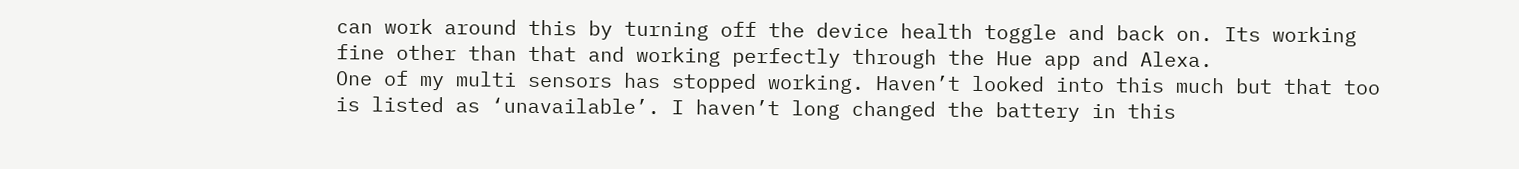can work around this by turning off the device health toggle and back on. Its working fine other than that and working perfectly through the Hue app and Alexa.
One of my multi sensors has stopped working. Haven’t looked into this much but that too is listed as ‘unavailable’. I haven’t long changed the battery in this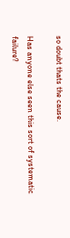so doubt thats the cause.

Has anyone else seen this sort of systematic failure?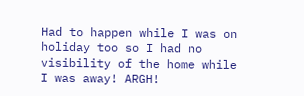Had to happen while I was on holiday too so I had no visibility of the home while I was away! ARGH!